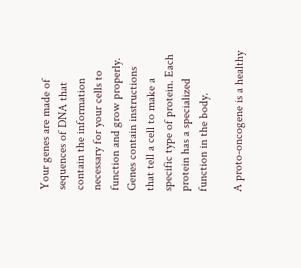Your genes are made of sequences of DNA that contain the information necessary for your cells to function and grow properly. Genes contain instructions that tell a cell to make a specific type of protein. Each protein has a specialized function in the body.

A proto-oncogene is a healthy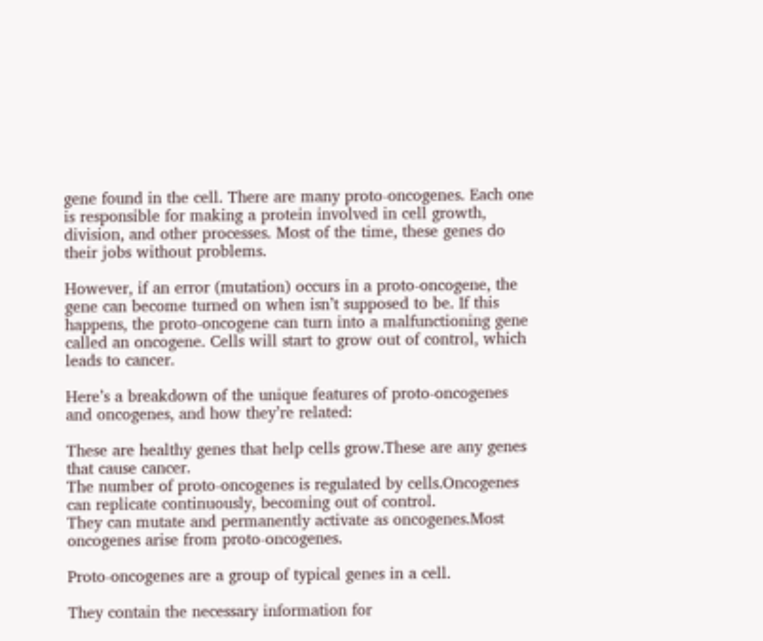gene found in the cell. There are many proto-oncogenes. Each one is responsible for making a protein involved in cell growth, division, and other processes. Most of the time, these genes do their jobs without problems.

However, if an error (mutation) occurs in a proto-oncogene, the gene can become turned on when isn’t supposed to be. If this happens, the proto-oncogene can turn into a malfunctioning gene called an oncogene. Cells will start to grow out of control, which leads to cancer.

Here’s a breakdown of the unique features of proto-oncogenes and oncogenes, and how they’re related:

These are healthy genes that help cells grow.These are any genes that cause cancer.
The number of proto-oncogenes is regulated by cells.Oncogenes can replicate continuously, becoming out of control.
They can mutate and permanently activate as oncogenes.Most oncogenes arise from proto-oncogenes.

Proto-oncogenes are a group of typical genes in a cell.

They contain the necessary information for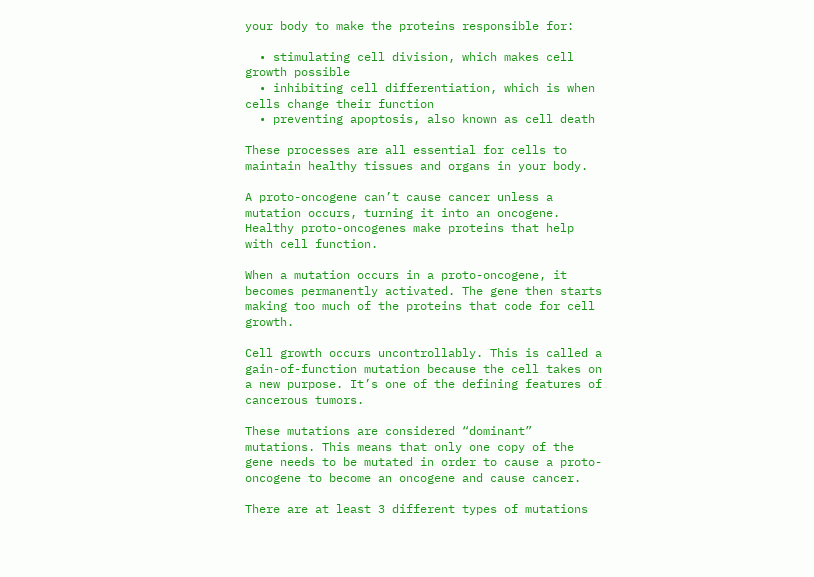your body to make the proteins responsible for:

  • stimulating cell division, which makes cell growth possible
  • inhibiting cell differentiation, which is when cells change their function
  • preventing apoptosis, also known as cell death

These processes are all essential for cells to maintain healthy tissues and organs in your body.

A proto-oncogene can’t cause cancer unless a mutation occurs, turning it into an oncogene. Healthy proto-oncogenes make proteins that help with cell function.

When a mutation occurs in a proto-oncogene, it becomes permanently activated. The gene then starts making too much of the proteins that code for cell growth.

Cell growth occurs uncontrollably. This is called a gain-of-function mutation because the cell takes on a new purpose. It’s one of the defining features of cancerous tumors.

These mutations are considered “dominant” mutations. This means that only one copy of the gene needs to be mutated in order to cause a proto-oncogene to become an oncogene and cause cancer.

There are at least 3 different types of mutations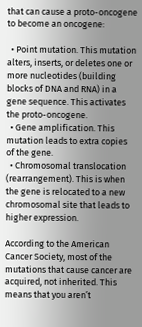that can cause a proto-oncogene to become an oncogene:

  • Point mutation. This mutation alters, inserts, or deletes one or more nucleotides (building blocks of DNA and RNA) in a gene sequence. This activates the proto-oncogene.
  • Gene amplification. This mutation leads to extra copies of the gene.
  • Chromosomal translocation (rearrangement). This is when the gene is relocated to a new chromosomal site that leads to higher expression.

According to the American Cancer Society, most of the mutations that cause cancer are acquired, not inherited. This means that you aren’t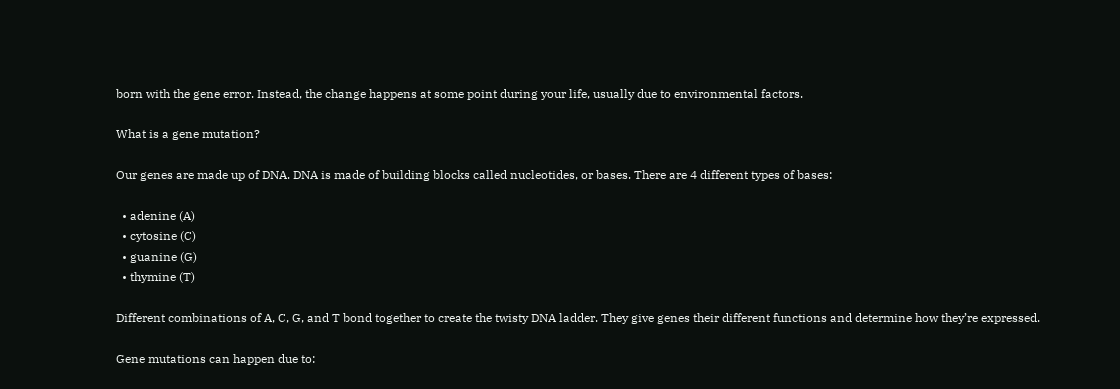born with the gene error. Instead, the change happens at some point during your life, usually due to environmental factors.

What is a gene mutation?

Our genes are made up of DNA. DNA is made of building blocks called nucleotides, or bases. There are 4 different types of bases:

  • adenine (A)
  • cytosine (C)
  • guanine (G)
  • thymine (T)

Different combinations of A, C, G, and T bond together to create the twisty DNA ladder. They give genes their different functions and determine how they’re expressed.

Gene mutations can happen due to: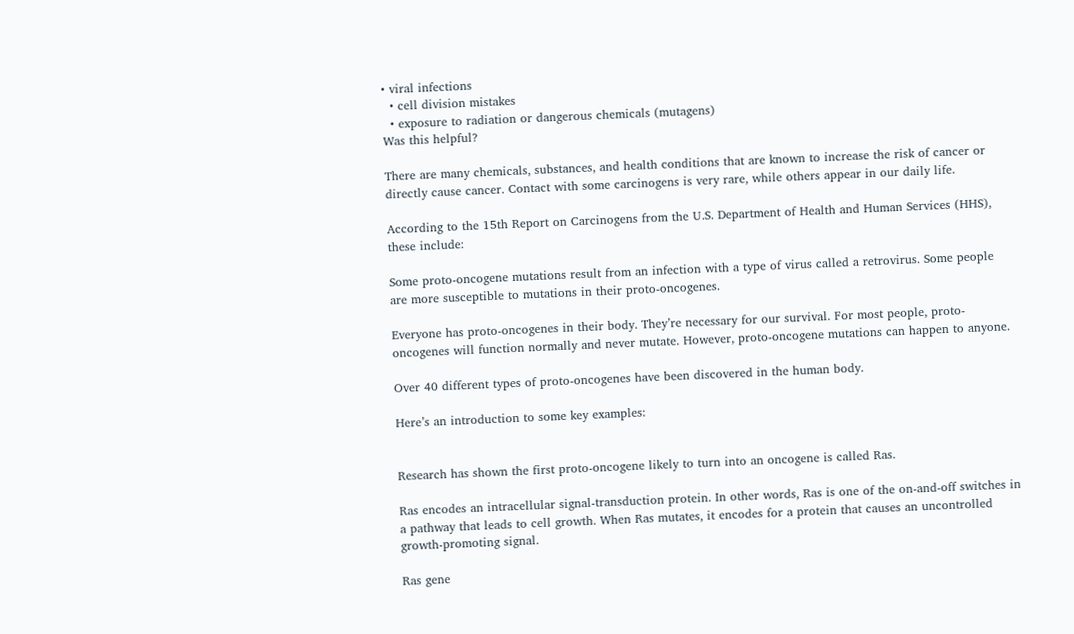• viral infections
  • cell division mistakes
  • exposure to radiation or dangerous chemicals (mutagens)
Was this helpful?

There are many chemicals, substances, and health conditions that are known to increase the risk of cancer or directly cause cancer. Contact with some carcinogens is very rare, while others appear in our daily life.

According to the 15th Report on Carcinogens from the U.S. Department of Health and Human Services (HHS), these include:

Some proto-oncogene mutations result from an infection with a type of virus called a retrovirus. Some people are more susceptible to mutations in their proto-oncogenes.

Everyone has proto-oncogenes in their body. They’re necessary for our survival. For most people, proto-oncogenes will function normally and never mutate. However, proto-oncogene mutations can happen to anyone.

Over 40 different types of proto-oncogenes have been discovered in the human body.

Here’s an introduction to some key examples:


Research has shown the first proto-oncogene likely to turn into an oncogene is called Ras.

Ras encodes an intracellular signal-transduction protein. In other words, Ras is one of the on-and-off switches in a pathway that leads to cell growth. When Ras mutates, it encodes for a protein that causes an uncontrolled growth-promoting signal.

Ras gene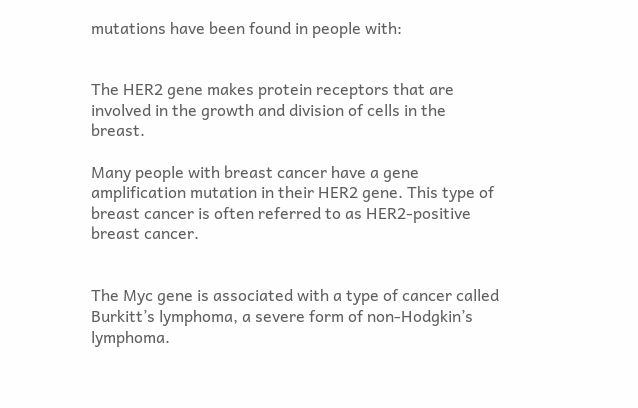mutations have been found in people with:


The HER2 gene makes protein receptors that are involved in the growth and division of cells in the breast.

Many people with breast cancer have a gene amplification mutation in their HER2 gene. This type of breast cancer is often referred to as HER2-positive breast cancer.


The Myc gene is associated with a type of cancer called Burkitt’s lymphoma, a severe form of non-Hodgkin’s lymphoma.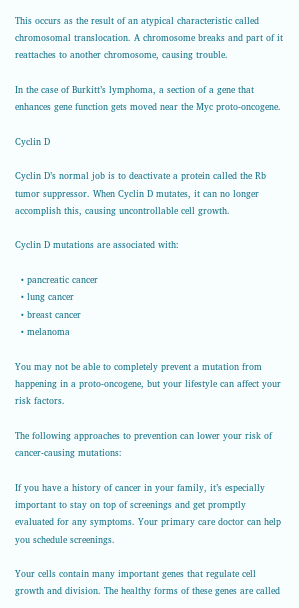This occurs as the result of an atypical characteristic called chromosomal translocation. A chromosome breaks and part of it reattaches to another chromosome, causing trouble.

In the case of Burkitt’s lymphoma, a section of a gene that enhances gene function gets moved near the Myc proto-oncogene.

Cyclin D

Cyclin D’s normal job is to deactivate a protein called the Rb tumor suppressor. When Cyclin D mutates, it can no longer accomplish this, causing uncontrollable cell growth.

Cyclin D mutations are associated with:

  • pancreatic cancer
  • lung cancer
  • breast cancer
  • melanoma

You may not be able to completely prevent a mutation from happening in a proto-oncogene, but your lifestyle can affect your risk factors.

The following approaches to prevention can lower your risk of cancer-causing mutations:

If you have a history of cancer in your family, it’s especially important to stay on top of screenings and get promptly evaluated for any symptoms. Your primary care doctor can help you schedule screenings.

Your cells contain many important genes that regulate cell growth and division. The healthy forms of these genes are called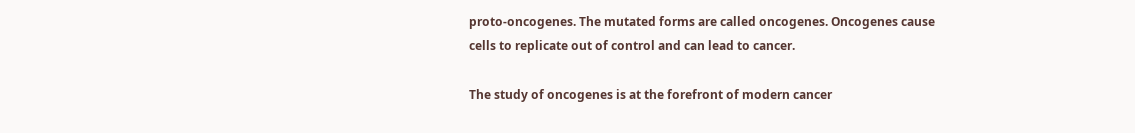proto-oncogenes. The mutated forms are called oncogenes. Oncogenes cause cells to replicate out of control and can lead to cancer.

The study of oncogenes is at the forefront of modern cancer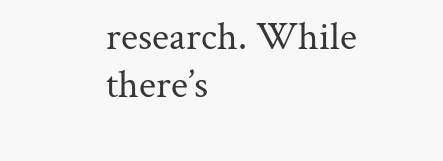research. While there’s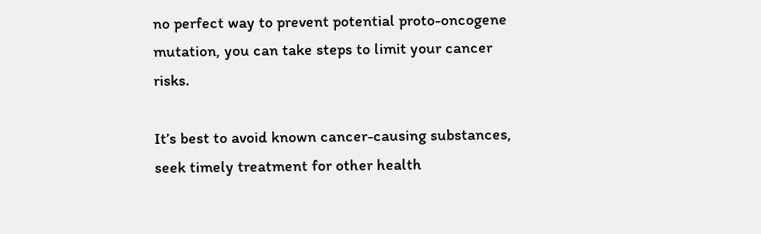no perfect way to prevent potential proto-oncogene mutation, you can take steps to limit your cancer risks.

It’s best to avoid known cancer-causing substances, seek timely treatment for other health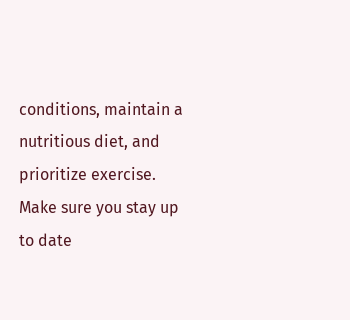conditions, maintain a nutritious diet, and prioritize exercise. Make sure you stay up to date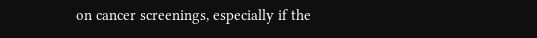on cancer screenings, especially if the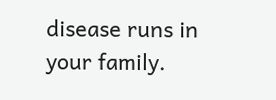disease runs in your family.